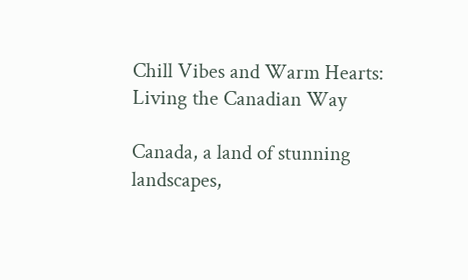Chill Vibes and Warm Hearts: Living the Canadian Way

Canada, a land of stunning landscapes,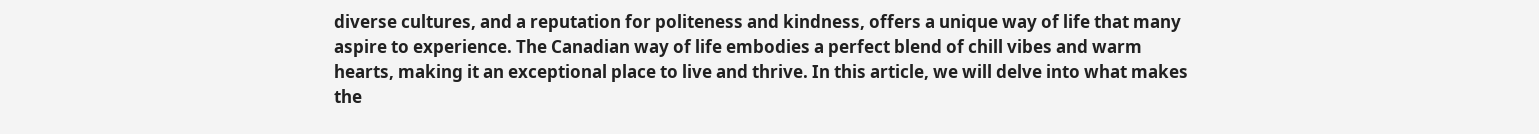diverse cultures, and a reputation for politeness and kindness, offers a unique way of life that many aspire to experience. The Canadian way of life embodies a perfect blend of chill vibes and warm hearts, making it an exceptional place to live and thrive. In this article, we will delve into what makes the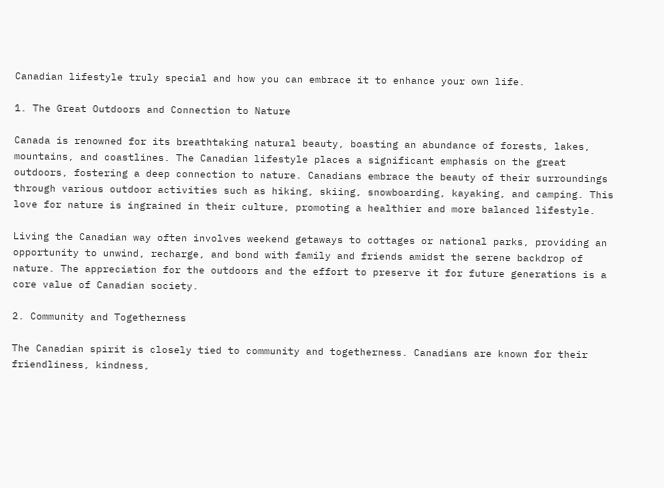Canadian lifestyle truly special and how you can embrace it to enhance your own life.

1. The Great Outdoors and Connection to Nature

Canada is renowned for its breathtaking natural beauty, boasting an abundance of forests, lakes, mountains, and coastlines. The Canadian lifestyle places a significant emphasis on the great outdoors, fostering a deep connection to nature. Canadians embrace the beauty of their surroundings through various outdoor activities such as hiking, skiing, snowboarding, kayaking, and camping. This love for nature is ingrained in their culture, promoting a healthier and more balanced lifestyle.

Living the Canadian way often involves weekend getaways to cottages or national parks, providing an opportunity to unwind, recharge, and bond with family and friends amidst the serene backdrop of nature. The appreciation for the outdoors and the effort to preserve it for future generations is a core value of Canadian society.

2. Community and Togetherness

The Canadian spirit is closely tied to community and togetherness. Canadians are known for their friendliness, kindness,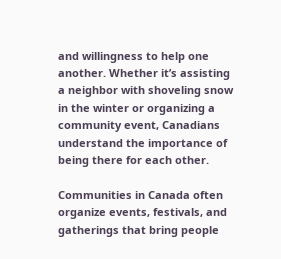and willingness to help one another. Whether it’s assisting a neighbor with shoveling snow in the winter or organizing a community event, Canadians understand the importance of being there for each other.

Communities in Canada often organize events, festivals, and gatherings that bring people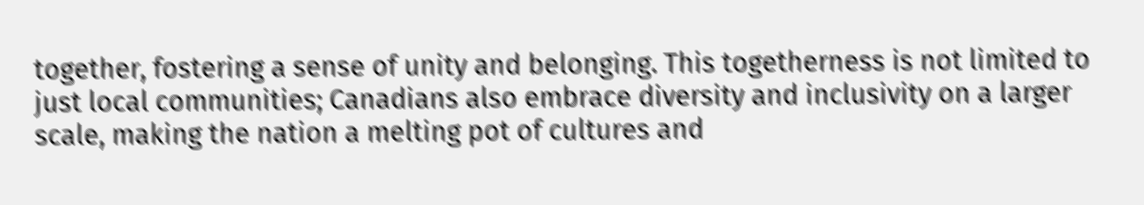together, fostering a sense of unity and belonging. This togetherness is not limited to just local communities; Canadians also embrace diversity and inclusivity on a larger scale, making the nation a melting pot of cultures and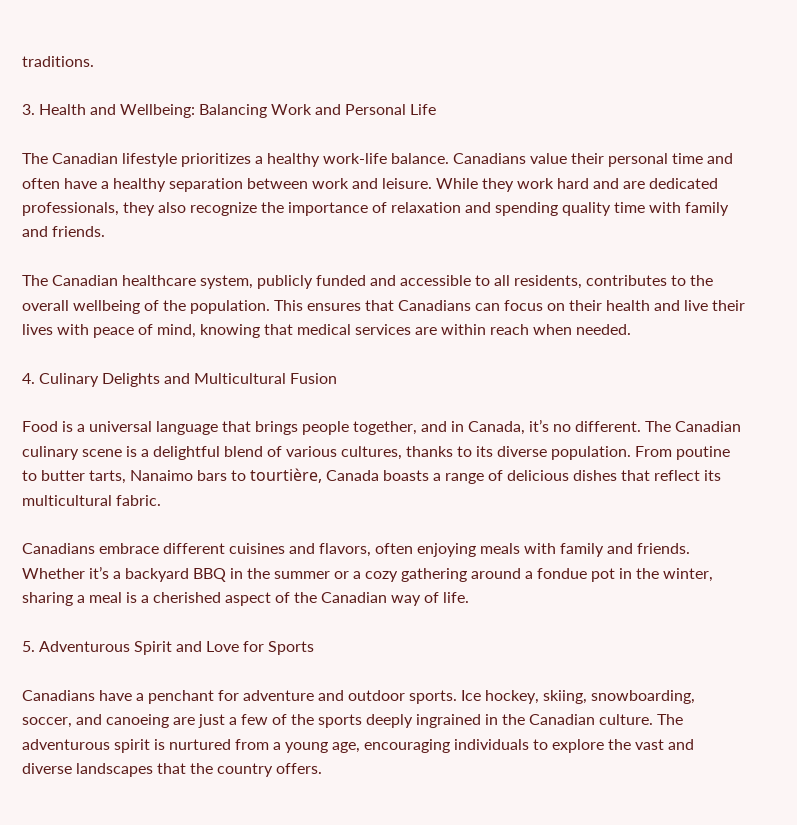traditions.

3. Health and Wellbeing: Balancing Work and Personal Life

The Canadian lifestyle prioritizes a healthy work-life balance. Canadians value their personal time and often have a healthy separation between work and leisure. While they work hard and are dedicated professionals, they also recognize the importance of relaxation and spending quality time with family and friends.

The Canadian healthcare system, publicly funded and accessible to all residents, contributes to the overall wellbeing of the population. This ensures that Canadians can focus on their health and live their lives with peace of mind, knowing that medical services are within reach when needed.

4. Culinary Delights and Multicultural Fusion

Food is a universal language that brings people together, and in Canada, it’s no different. The Canadian culinary scene is a delightful blend of various cultures, thanks to its diverse population. From poutine to butter tarts, Nanaimo bars to tourtière, Canada boasts a range of delicious dishes that reflect its multicultural fabric.

Canadians embrace different cuisines and flavors, often enjoying meals with family and friends. Whether it’s a backyard BBQ in the summer or a cozy gathering around a fondue pot in the winter, sharing a meal is a cherished aspect of the Canadian way of life.

5. Adventurous Spirit and Love for Sports

Canadians have a penchant for adventure and outdoor sports. Ice hockey, skiing, snowboarding, soccer, and canoeing are just a few of the sports deeply ingrained in the Canadian culture. The adventurous spirit is nurtured from a young age, encouraging individuals to explore the vast and diverse landscapes that the country offers.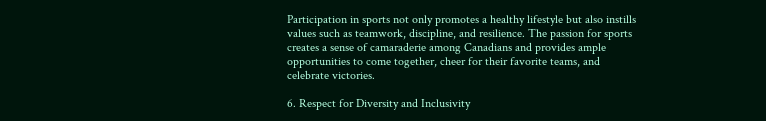Participation in sports not only promotes a healthy lifestyle but also instills values such as teamwork, discipline, and resilience. The passion for sports creates a sense of camaraderie among Canadians and provides ample opportunities to come together, cheer for their favorite teams, and celebrate victories.

6. Respect for Diversity and Inclusivity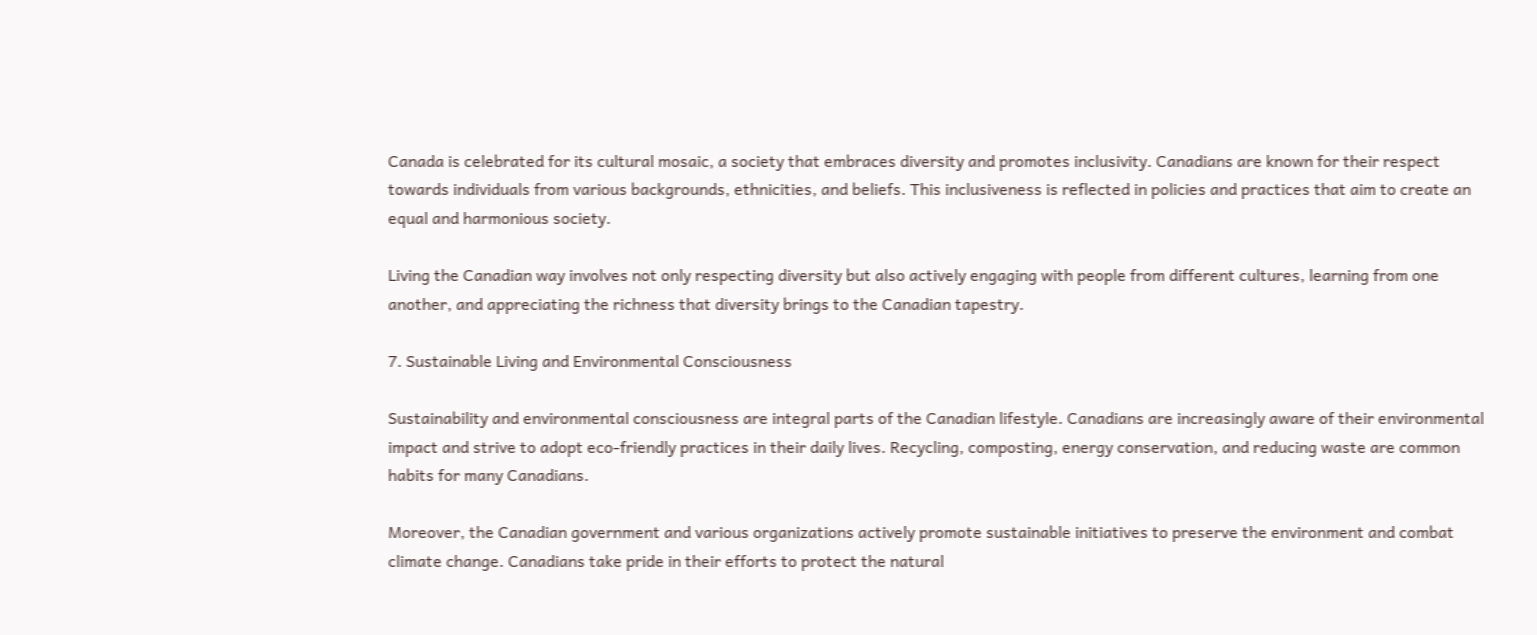Canada is celebrated for its cultural mosaic, a society that embraces diversity and promotes inclusivity. Canadians are known for their respect towards individuals from various backgrounds, ethnicities, and beliefs. This inclusiveness is reflected in policies and practices that aim to create an equal and harmonious society.

Living the Canadian way involves not only respecting diversity but also actively engaging with people from different cultures, learning from one another, and appreciating the richness that diversity brings to the Canadian tapestry.

7. Sustainable Living and Environmental Consciousness

Sustainability and environmental consciousness are integral parts of the Canadian lifestyle. Canadians are increasingly aware of their environmental impact and strive to adopt eco-friendly practices in their daily lives. Recycling, composting, energy conservation, and reducing waste are common habits for many Canadians.

Moreover, the Canadian government and various organizations actively promote sustainable initiatives to preserve the environment and combat climate change. Canadians take pride in their efforts to protect the natural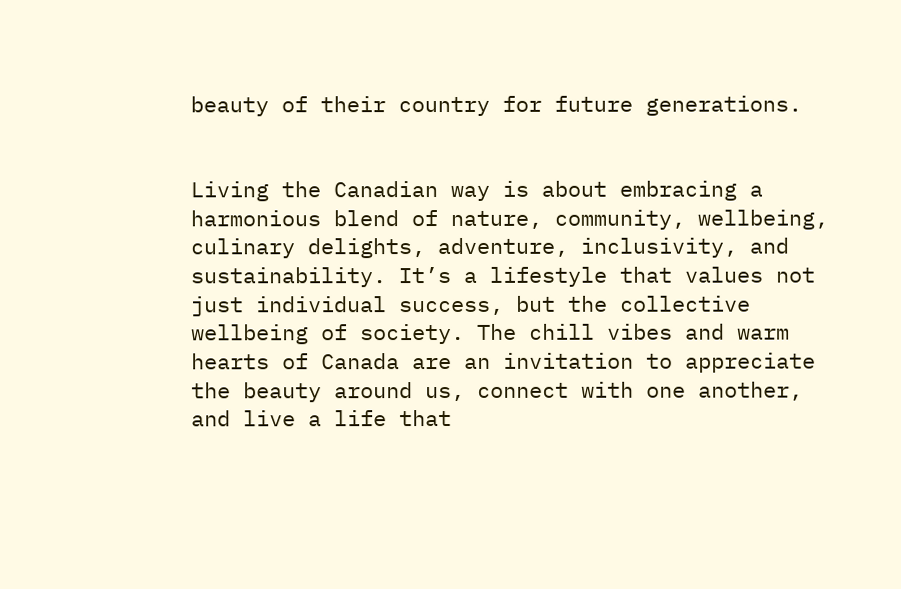beauty of their country for future generations.


Living the Canadian way is about embracing a harmonious blend of nature, community, wellbeing, culinary delights, adventure, inclusivity, and sustainability. It’s a lifestyle that values not just individual success, but the collective wellbeing of society. The chill vibes and warm hearts of Canada are an invitation to appreciate the beauty around us, connect with one another, and live a life that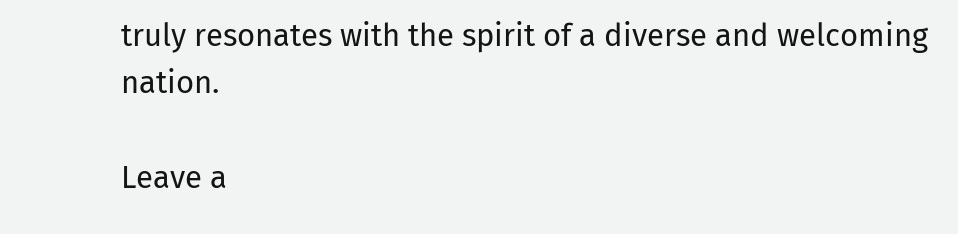truly resonates with the spirit of a diverse and welcoming nation.

Leave a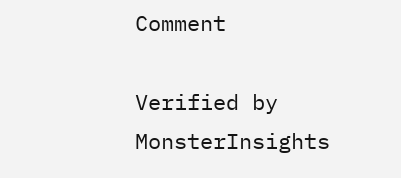Comment

Verified by MonsterInsights